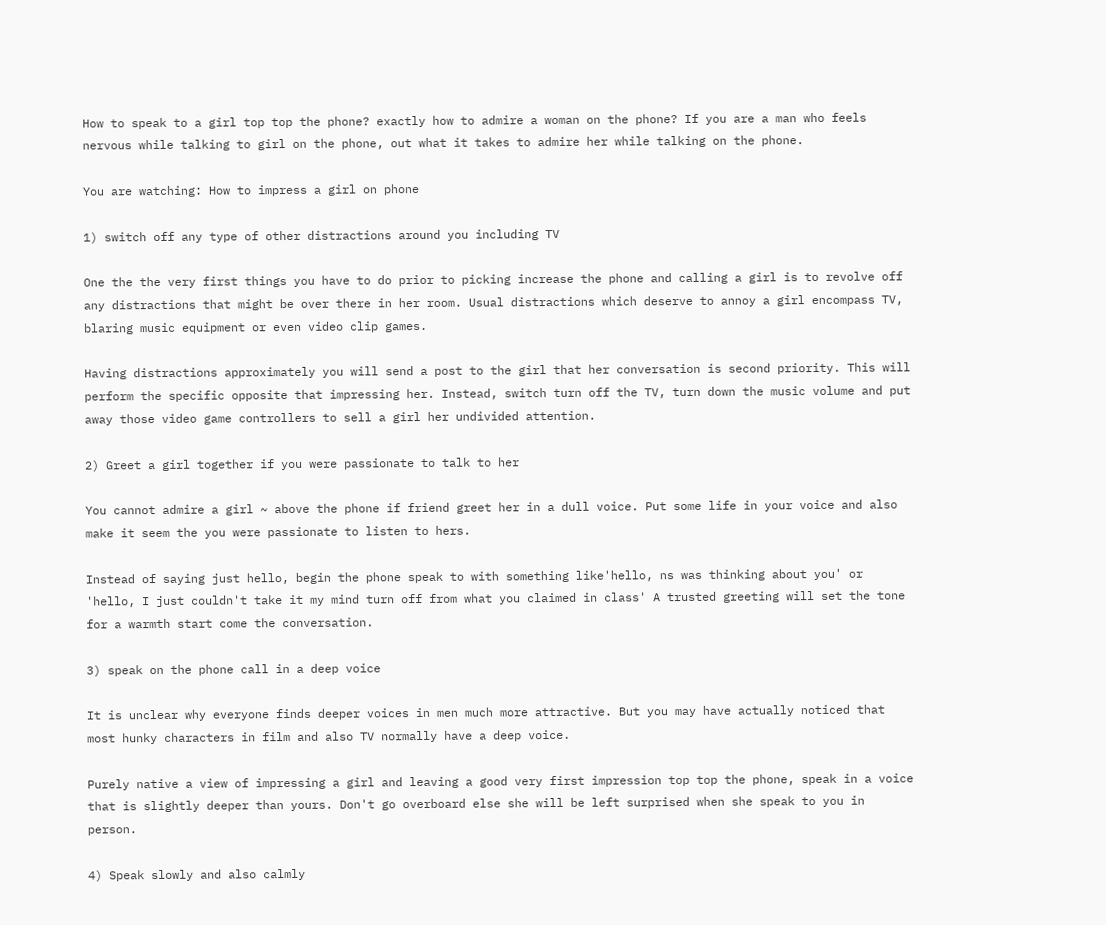How to speak to a girl top top the phone? exactly how to admire a woman on the phone? If you are a man who feels nervous while talking to girl on the phone, out what it takes to admire her while talking on the phone.

You are watching: How to impress a girl on phone

1) switch off any type of other distractions around you including TV

One the the very first things you have to do prior to picking increase the phone and calling a girl is to revolve off any distractions that might be over there in her room. Usual distractions which deserve to annoy a girl encompass TV, blaring music equipment or even video clip games.

Having distractions approximately you will send a post to the girl that her conversation is second priority. This will perform the specific opposite that impressing her. Instead, switch turn off the TV, turn down the music volume and put away those video game controllers to sell a girl her undivided attention.

2) Greet a girl together if you were passionate to talk to her

You cannot admire a girl ~ above the phone if friend greet her in a dull voice. Put some life in your voice and also make it seem the you were passionate to listen to hers.

Instead of saying just hello, begin the phone speak to with something like'hello, ns was thinking about you' or 'hello, I just couldn't take it my mind turn off from what you claimed in class' A trusted greeting will set the tone for a warmth start come the conversation.

3) speak on the phone call in a deep voice

It is unclear why everyone finds deeper voices in men much more attractive. But you may have actually noticed that most hunky characters in film and also TV normally have a deep voice.

Purely native a view of impressing a girl and leaving a good very first impression top top the phone, speak in a voice that is slightly deeper than yours. Don't go overboard else she will be left surprised when she speak to you in person.

4) Speak slowly and also calmly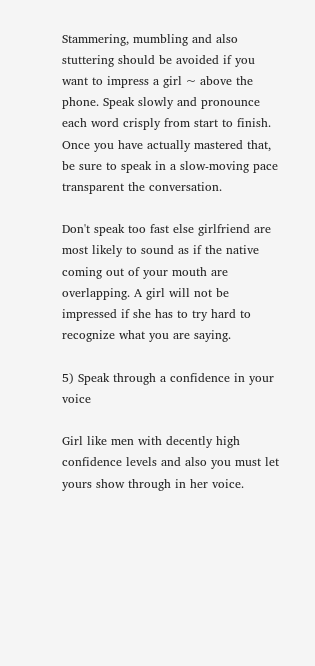Stammering, mumbling and also stuttering should be avoided if you want to impress a girl ~ above the phone. Speak slowly and pronounce each word crisply from start to finish. Once you have actually mastered that, be sure to speak in a slow-moving pace transparent the conversation.

Don't speak too fast else girlfriend are most likely to sound as if the native coming out of your mouth are overlapping. A girl will not be impressed if she has to try hard to recognize what you are saying.

5) Speak through a confidence in your voice

Girl like men with decently high confidence levels and also you must let yours show through in her voice.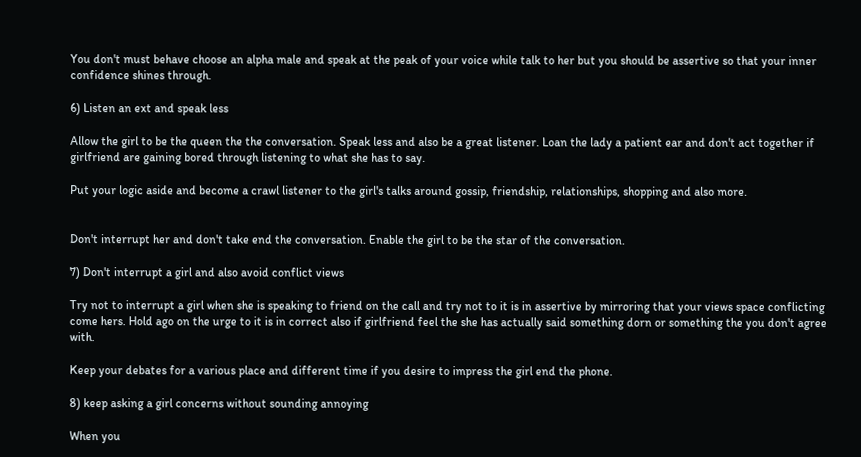You don't must behave choose an alpha male and speak at the peak of your voice while talk to her but you should be assertive so that your inner confidence shines through.

6) Listen an ext and speak less

Allow the girl to be the queen the the conversation. Speak less and also be a great listener. Loan the lady a patient ear and don't act together if girlfriend are gaining bored through listening to what she has to say.

Put your logic aside and become a crawl listener to the girl's talks around gossip, friendship, relationships, shopping and also more.


Don't interrupt her and don't take end the conversation. Enable the girl to be the star of the conversation.

7) Don't interrupt a girl and also avoid conflict views

Try not to interrupt a girl when she is speaking to friend on the call and try not to it is in assertive by mirroring that your views space conflicting come hers. Hold ago on the urge to it is in correct also if girlfriend feel the she has actually said something dorn or something the you don't agree with.

Keep your debates for a various place and different time if you desire to impress the girl end the phone.

8) keep asking a girl concerns without sounding annoying

When you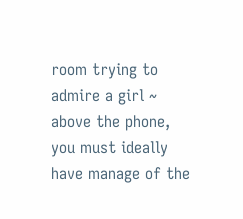room trying to admire a girl ~ above the phone, you must ideally have manage of the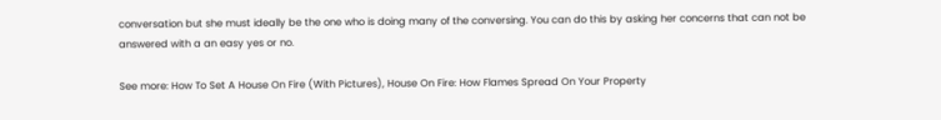conversation but she must ideally be the one who is doing many of the conversing. You can do this by asking her concerns that can not be answered with a an easy yes or no.

See more: How To Set A House On Fire (With Pictures), House On Fire: How Flames Spread On Your Property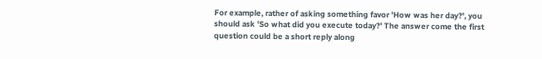For example, rather of asking something favor 'How was her day?', you should ask 'So what did you execute today?' The answer come the first question could be a short reply along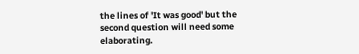the lines of 'It was good' but the second question will need some elaborating.